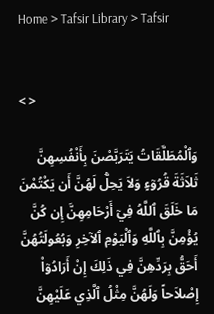Home > Tafsir Library > Tafsir


< >

وَٱلْمُطَلَّقَاتُ يَتَرَبَّصْنَ بِأَنْفُسِهِنَّ ثَلاَثَةَ قُرُوۤءٍ وَلاَ يَحِلُّ لَهُنَّ أَن يَكْتُمْنَ مَا خَلَقَ ٱللَّهُ فِيۤ أَرْحَامِهِنَّ إِن كُنَّ يُؤْمِنَّ بِٱللَّهِ وَٱلْيَوْمِ ٱلآخِرِ وَبُعُولَتُهُنَّ أَحَقُّ بِرَدِّهِنَّ فِي ذَلِكَ إِنْ أَرَادُوۤاْ إِصْلاَحاً وَلَهُنَّ مِثْلُ ٱلَّذِي عَلَيْهِنَّ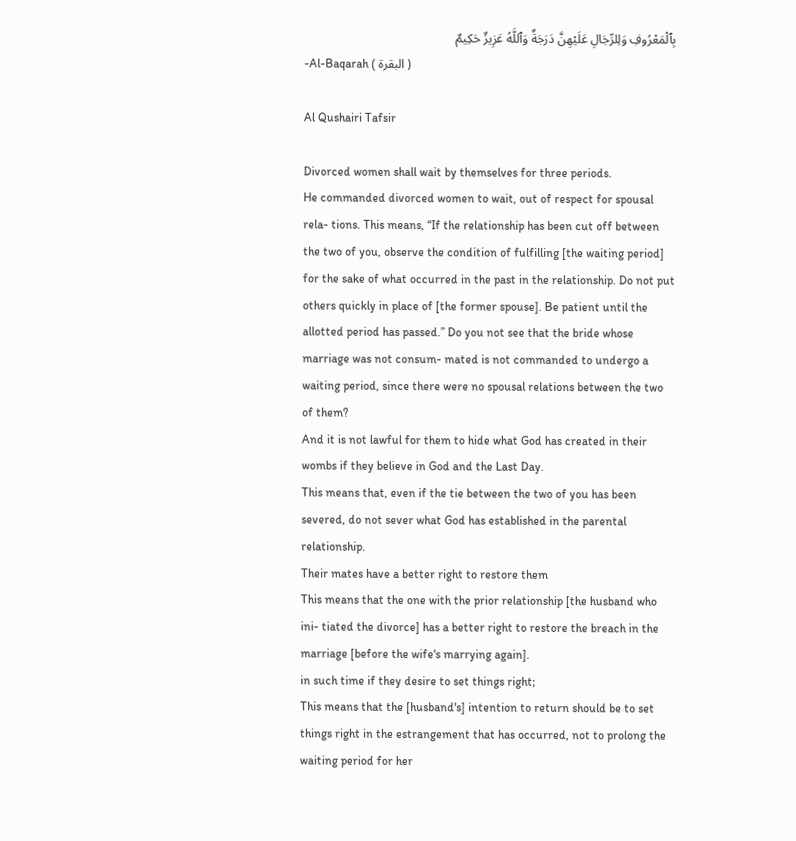بِٱلْمَعْرُوفِ وَلِلرِّجَالِ عَلَيْهِنَّ دَرَجَةٌ وَٱللَّهُ عَزِيزٌ حَكِيمٌ
-Al-Baqarah ( البقرة )

Al Qushairi Tafsir

Divorced women shall wait by themselves for three periods.
He commanded divorced women to wait, out of respect for spousal rela- tions. This means, “If the relationship has been cut off between the two of you, observe the condition of fulfilling [the waiting period] for the sake of what occurred in the past in the relationship. Do not put others quickly in place of [the former spouse]. Be patient until the allotted period has passed.” Do you not see that the bride whose marriage was not consum- mated is not commanded to undergo a waiting period, since there were no spousal relations between the two of them?
And it is not lawful for them to hide what God has created in their wombs if they believe in God and the Last Day.
This means that, even if the tie between the two of you has been severed, do not sever what God has established in the parental relationship.
Their mates have a better right to restore them
This means that the one with the prior relationship [the husband who ini- tiated the divorce] has a better right to restore the breach in the marriage [before the wife's marrying again].
in such time if they desire to set things right;
This means that the [husband's] intention to return should be to set things right in the estrangement that has occurred, not to prolong the waiting period for her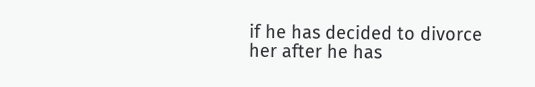if he has decided to divorce her after he has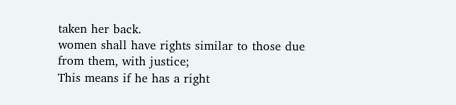taken her back.
women shall have rights similar to those due from them, with justice;
This means if he has a right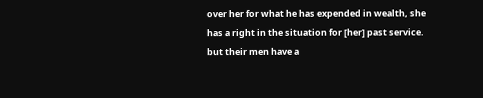over her for what he has expended in wealth, she has a right in the situation for [her] past service.
but their men have a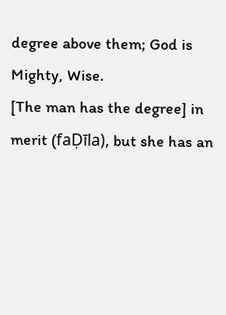degree above them; God is Mighty, Wise.
[The man has the degree] in merit (faḌīla), but she has an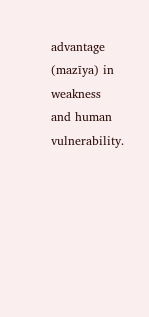advantage (mazīya) in weakness and human vulnerability.